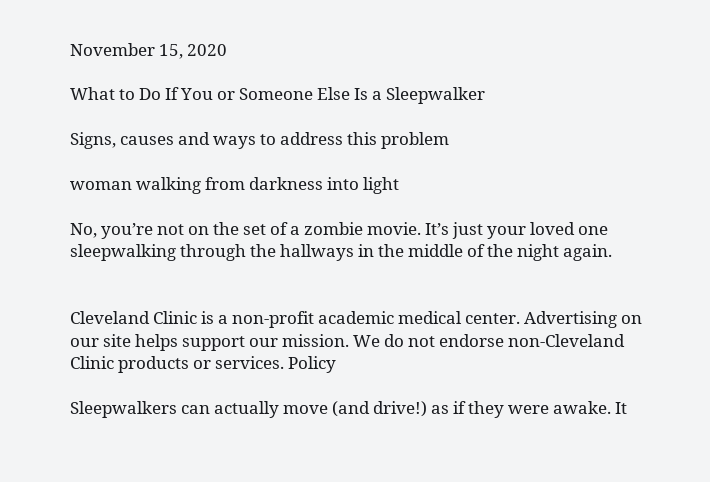November 15, 2020

What to Do If You or Someone Else Is a Sleepwalker

Signs, causes and ways to address this problem

woman walking from darkness into light

No, you’re not on the set of a zombie movie. It’s just your loved one sleepwalking through the hallways in the middle of the night again.


Cleveland Clinic is a non-profit academic medical center. Advertising on our site helps support our mission. We do not endorse non-Cleveland Clinic products or services. Policy

Sleepwalkers can actually move (and drive!) as if they were awake. It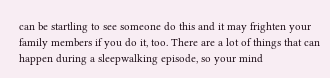can be startling to see someone do this and it may frighten your family members if you do it, too. There are a lot of things that can happen during a sleepwalking episode, so your mind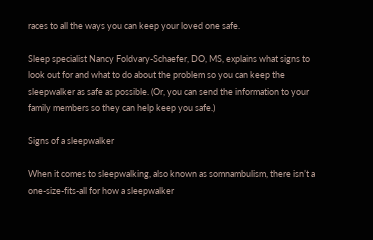races to all the ways you can keep your loved one safe.

Sleep specialist Nancy Foldvary-Schaefer, DO, MS, explains what signs to look out for and what to do about the problem so you can keep the sleepwalker as safe as possible. (Or, you can send the information to your family members so they can help keep you safe.)

Signs of a sleepwalker

When it comes to sleepwalking, also known as somnambulism, there isn’t a one-size-fits-all for how a sleepwalker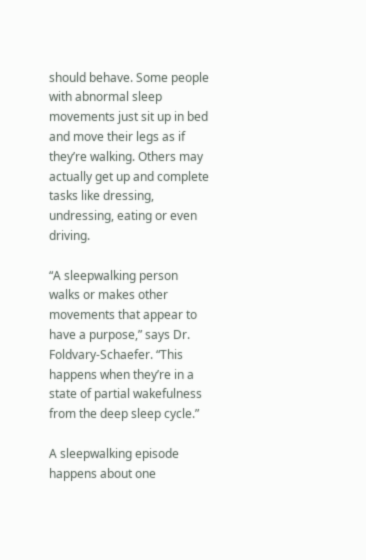should behave. Some people with abnormal sleep movements just sit up in bed and move their legs as if they’re walking. Others may actually get up and complete tasks like dressing, undressing, eating or even driving.

“A sleepwalking person walks or makes other movements that appear to have a purpose,” says Dr. Foldvary-Schaefer. “This happens when they’re in a state of partial wakefulness from the deep sleep cycle.”

A sleepwalking episode happens about one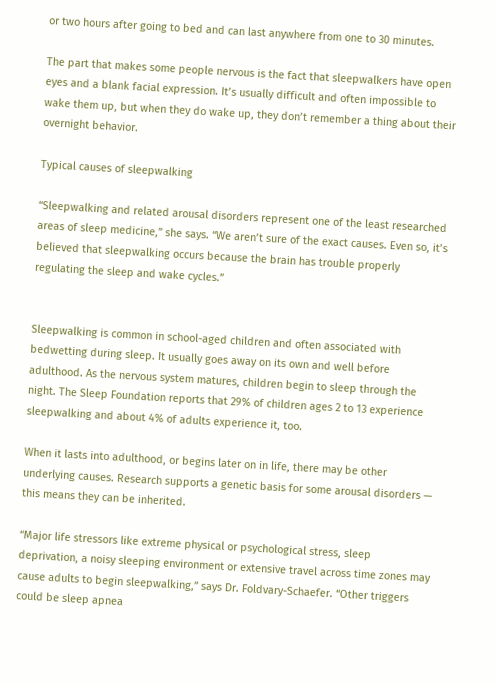or two hours after going to bed and can last anywhere from one to 30 minutes.

The part that makes some people nervous is the fact that sleepwalkers have open eyes and a blank facial expression. It’s usually difficult and often impossible to wake them up, but when they do wake up, they don’t remember a thing about their overnight behavior.

Typical causes of sleepwalking

“Sleepwalking and related arousal disorders represent one of the least researched areas of sleep medicine,” she says. “We aren’t sure of the exact causes. Even so, it’s believed that sleepwalking occurs because the brain has trouble properly regulating the sleep and wake cycles.”


Sleepwalking is common in school-aged children and often associated with bedwetting during sleep. It usually goes away on its own and well before adulthood. As the nervous system matures, children begin to sleep through the night. The Sleep Foundation reports that 29% of children ages 2 to 13 experience sleepwalking and about 4% of adults experience it, too.

When it lasts into adulthood, or begins later on in life, there may be other underlying causes. Research supports a genetic basis for some arousal disorders — this means they can be inherited.

“Major life stressors like extreme physical or psychological stress, sleep deprivation, a noisy sleeping environment or extensive travel across time zones may cause adults to begin sleepwalking,” says Dr. Foldvary-Schaefer. “Other triggers could be sleep apnea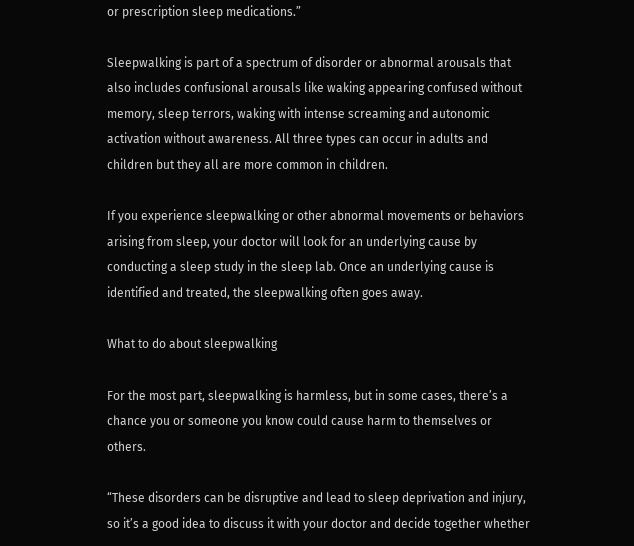or prescription sleep medications.”

Sleepwalking is part of a spectrum of disorder or abnormal arousals that also includes confusional arousals like waking appearing confused without memory, sleep terrors, waking with intense screaming and autonomic activation without awareness. All three types can occur in adults and children but they all are more common in children.

If you experience sleepwalking or other abnormal movements or behaviors arising from sleep, your doctor will look for an underlying cause by conducting a sleep study in the sleep lab. Once an underlying cause is identified and treated, the sleepwalking often goes away.

What to do about sleepwalking

For the most part, sleepwalking is harmless, but in some cases, there’s a chance you or someone you know could cause harm to themselves or others.

“These disorders can be disruptive and lead to sleep deprivation and injury, so it’s a good idea to discuss it with your doctor and decide together whether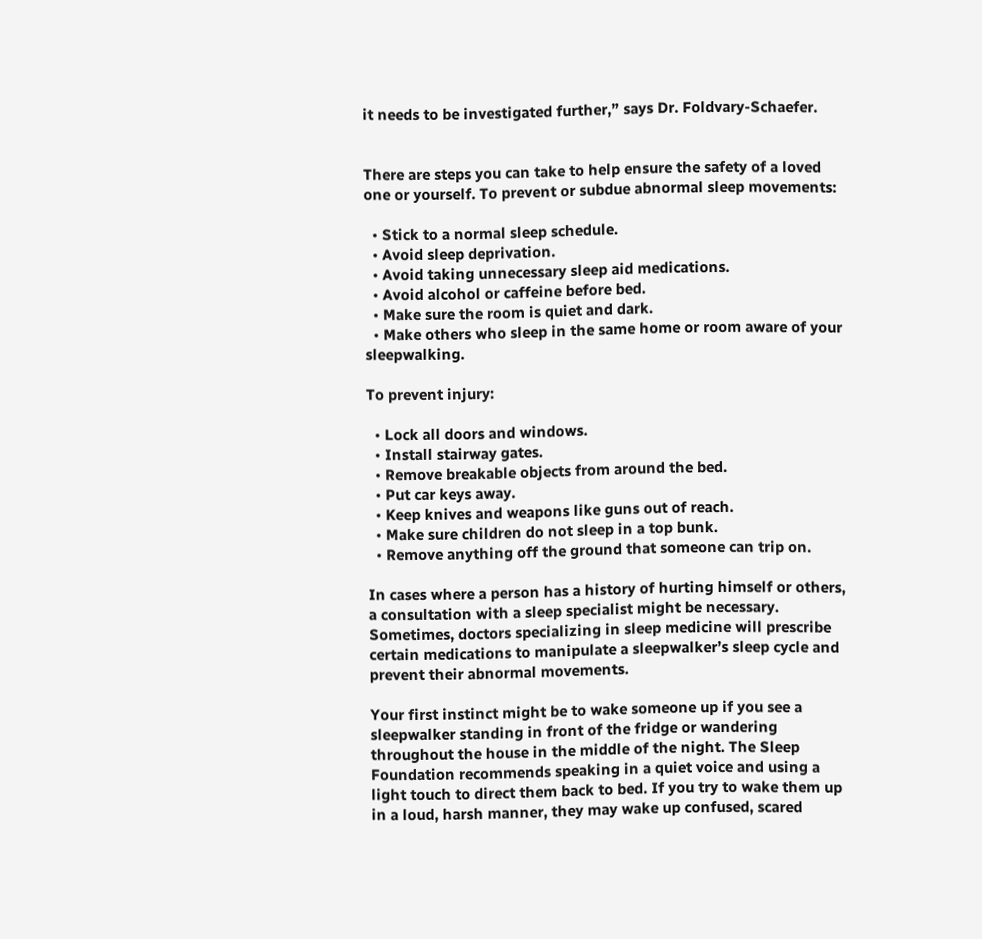it needs to be investigated further,” says Dr. Foldvary-Schaefer.


There are steps you can take to help ensure the safety of a loved one or yourself. To prevent or subdue abnormal sleep movements:

  • Stick to a normal sleep schedule.
  • Avoid sleep deprivation.
  • Avoid taking unnecessary sleep aid medications.
  • Avoid alcohol or caffeine before bed.
  • Make sure the room is quiet and dark.
  • Make others who sleep in the same home or room aware of your sleepwalking.

To prevent injury:

  • Lock all doors and windows.
  • Install stairway gates.
  • Remove breakable objects from around the bed.
  • Put car keys away.
  • Keep knives and weapons like guns out of reach.
  • Make sure children do not sleep in a top bunk.
  • Remove anything off the ground that someone can trip on.

In cases where a person has a history of hurting himself or others, a consultation with a sleep specialist might be necessary. Sometimes, doctors specializing in sleep medicine will prescribe certain medications to manipulate a sleepwalker’s sleep cycle and prevent their abnormal movements.

Your first instinct might be to wake someone up if you see a sleepwalker standing in front of the fridge or wandering throughout the house in the middle of the night. The Sleep Foundation recommends speaking in a quiet voice and using a light touch to direct them back to bed. If you try to wake them up in a loud, harsh manner, they may wake up confused, scared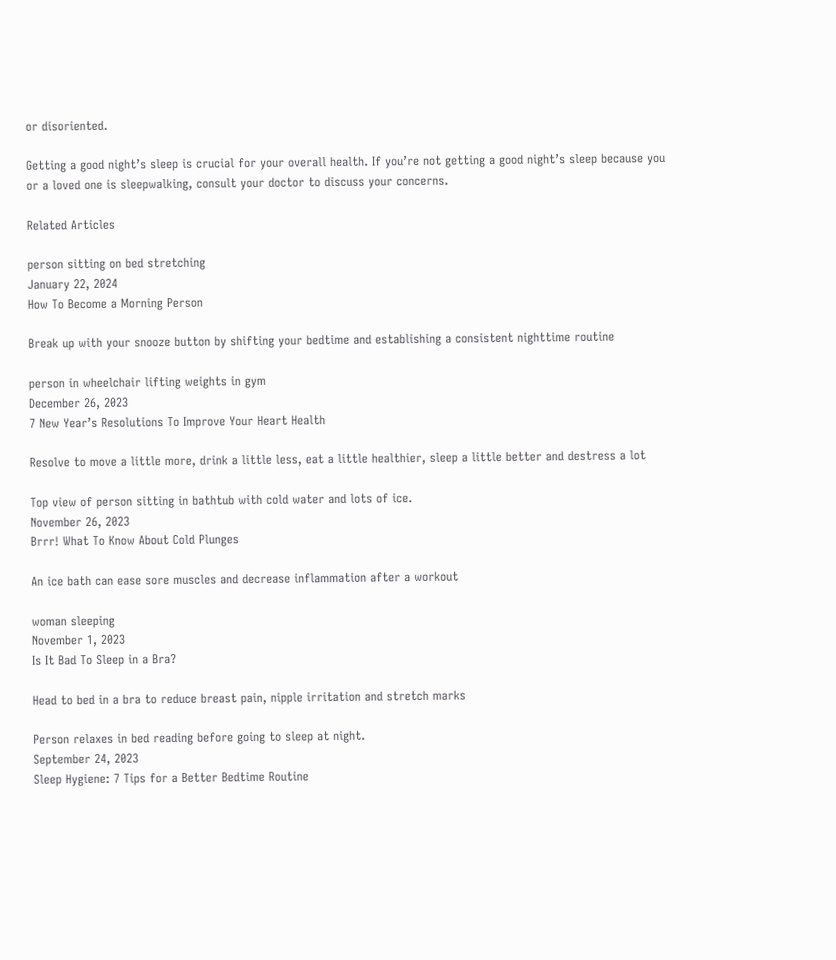or disoriented.

Getting a good night’s sleep is crucial for your overall health. If you’re not getting a good night’s sleep because you or a loved one is sleepwalking, consult your doctor to discuss your concerns.

Related Articles

person sitting on bed stretching
January 22, 2024
How To Become a Morning Person

Break up with your snooze button by shifting your bedtime and establishing a consistent nighttime routine

person in wheelchair lifting weights in gym
December 26, 2023
7 New Year’s Resolutions To Improve Your Heart Health

Resolve to move a little more, drink a little less, eat a little healthier, sleep a little better and destress a lot

Top view of person sitting in bathtub with cold water and lots of ice.
November 26, 2023
Brrr! What To Know About Cold Plunges

An ice bath can ease sore muscles and decrease inflammation after a workout

woman sleeping
November 1, 2023
Is It Bad To Sleep in a Bra?

Head to bed in a bra to reduce breast pain, nipple irritation and stretch marks

Person relaxes in bed reading before going to sleep at night.
September 24, 2023
Sleep Hygiene: 7 Tips for a Better Bedtime Routine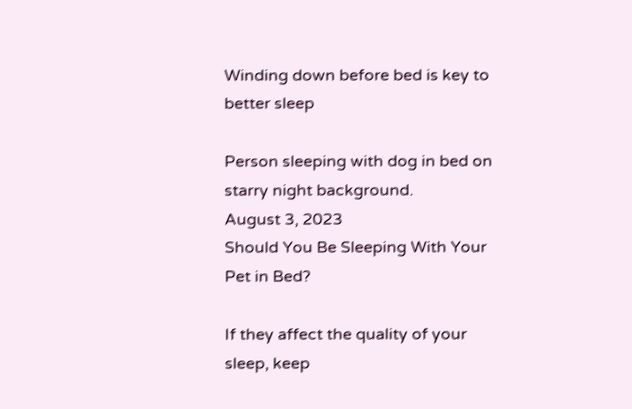Winding down before bed is key to better sleep

Person sleeping with dog in bed on starry night background.
August 3, 2023
Should You Be Sleeping With Your Pet in Bed?

If they affect the quality of your sleep, keep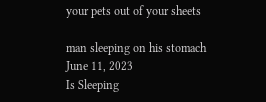your pets out of your sheets

man sleeping on his stomach
June 11, 2023
Is Sleeping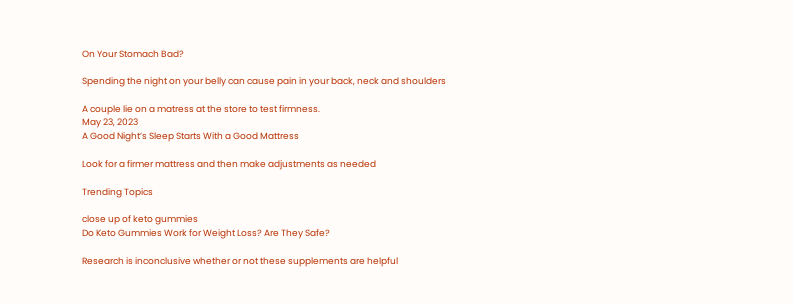On Your Stomach Bad?

Spending the night on your belly can cause pain in your back, neck and shoulders

A couple lie on a matress at the store to test firmness.
May 23, 2023
A Good Night’s Sleep Starts With a Good Mattress

Look for a firmer mattress and then make adjustments as needed

Trending Topics

close up of keto gummies
Do Keto Gummies Work for Weight Loss? Are They Safe?

Research is inconclusive whether or not these supplements are helpful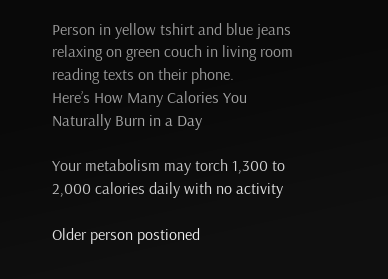Person in yellow tshirt and blue jeans relaxing on green couch in living room reading texts on their phone.
Here’s How Many Calories You Naturally Burn in a Day

Your metabolism may torch 1,300 to 2,000 calories daily with no activity

Older person postioned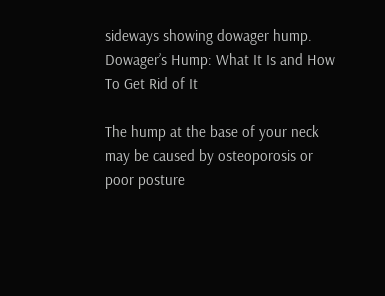sideways showing dowager hump.
Dowager’s Hump: What It Is and How To Get Rid of It

The hump at the base of your neck may be caused by osteoporosis or poor posture